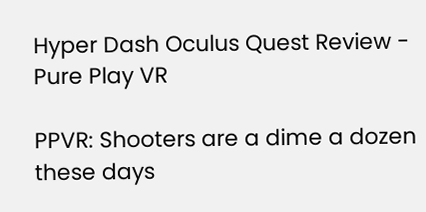Hyper Dash Oculus Quest Review - Pure Play VR

PPVR: Shooters are a dime a dozen these days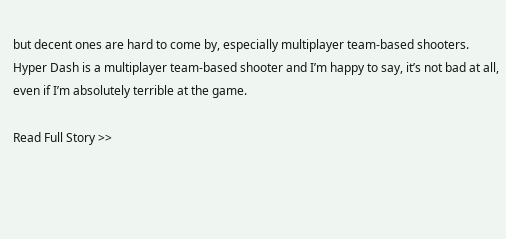but decent ones are hard to come by, especially multiplayer team-based shooters. Hyper Dash is a multiplayer team-based shooter and I’m happy to say, it’s not bad at all, even if I’m absolutely terrible at the game.

Read Full Story >>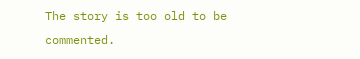The story is too old to be commented.